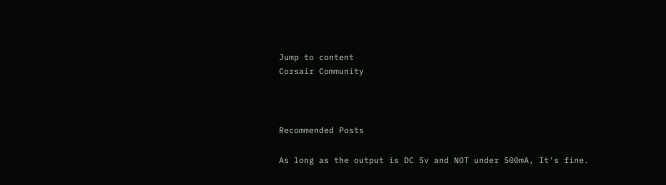Jump to content
Corsair Community



Recommended Posts

As long as the output is DC 5v and NOT under 500mA, It's fine.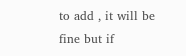to add , it will be fine but if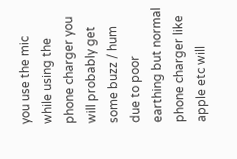you use the mic while using the phone charger you will probably get some buzz / hum due to poor earthing but normal phone charger like apple etc will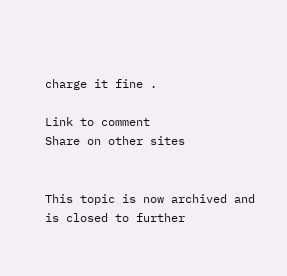charge it fine .

Link to comment
Share on other sites


This topic is now archived and is closed to further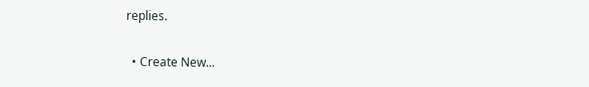replies.

  • Create New...